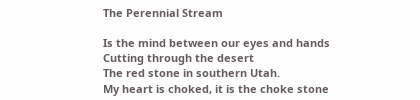The Perennial Stream

Is the mind between our eyes and hands
Cutting through the desert
The red stone in southern Utah.
My heart is choked, it is the choke stone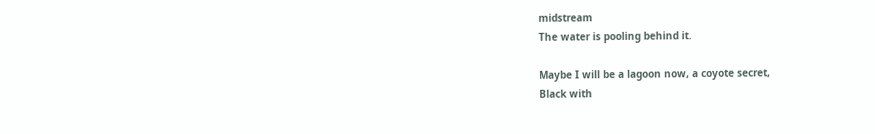midstream
The water is pooling behind it.

Maybe I will be a lagoon now, a coyote secret,
Black with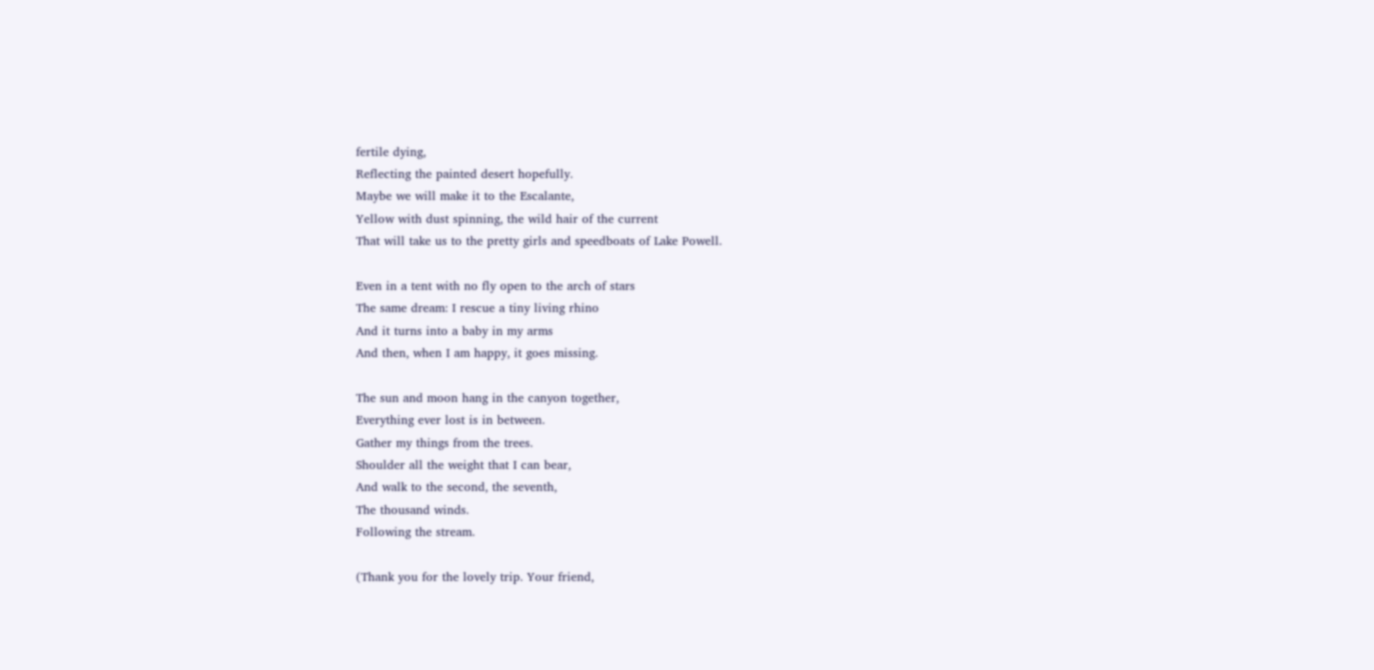fertile dying,
Reflecting the painted desert hopefully.
Maybe we will make it to the Escalante,
Yellow with dust spinning, the wild hair of the current
That will take us to the pretty girls and speedboats of Lake Powell.

Even in a tent with no fly open to the arch of stars
The same dream: I rescue a tiny living rhino
And it turns into a baby in my arms
And then, when I am happy, it goes missing.

The sun and moon hang in the canyon together,
Everything ever lost is in between.
Gather my things from the trees.
Shoulder all the weight that I can bear,
And walk to the second, the seventh,
The thousand winds.
Following the stream.

(Thank you for the lovely trip. Your friend,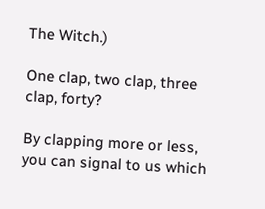The Witch.)

One clap, two clap, three clap, forty?

By clapping more or less, you can signal to us which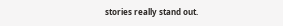stories really stand out.